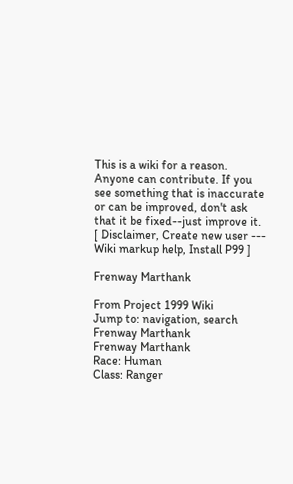This is a wiki for a reason. Anyone can contribute. If you see something that is inaccurate or can be improved, don't ask that it be fixed--just improve it.
[ Disclaimer, Create new user --- Wiki markup help, Install P99 ]

Frenway Marthank

From Project 1999 Wiki
Jump to: navigation, search
Frenway Marthank
Frenway Marthank
Race: Human
Class: Ranger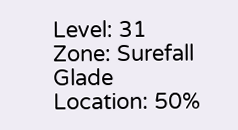Level: 31
Zone: Surefall Glade
Location: 50%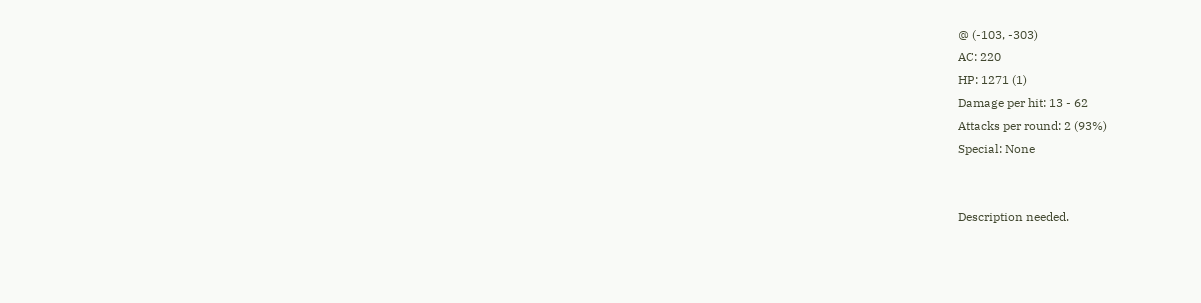@ (-103, -303)
AC: 220
HP: 1271 (1)
Damage per hit: 13 - 62
Attacks per round: 2 (93%)
Special: None


Description needed.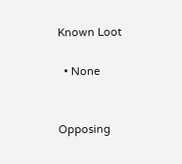Known Loot

  • None


Opposing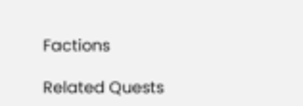Factions

Related Quests